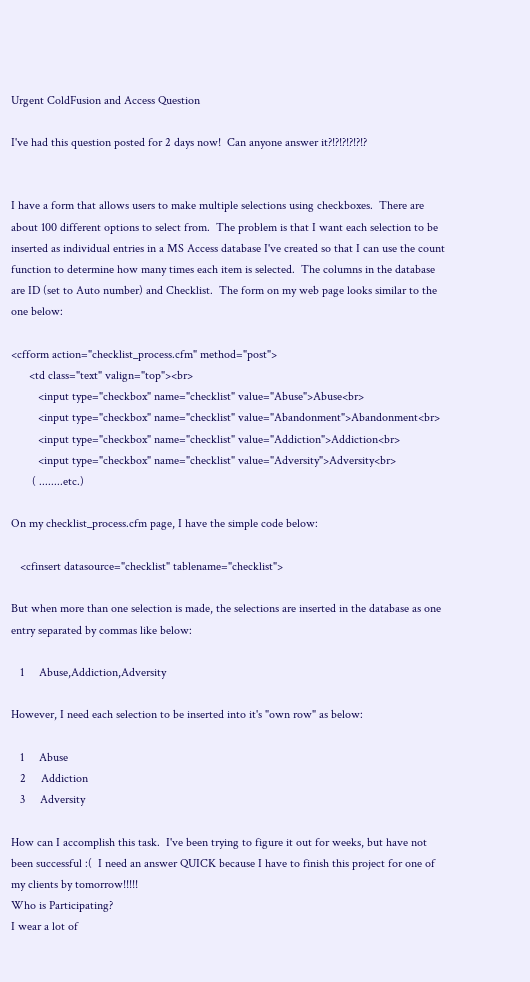Urgent ColdFusion and Access Question

I've had this question posted for 2 days now!  Can anyone answer it?!?!?!?!?!?


I have a form that allows users to make multiple selections using checkboxes.  There are about 100 different options to select from.  The problem is that I want each selection to be inserted as individual entries in a MS Access database I've created so that I can use the count function to determine how many times each item is selected.  The columns in the database are ID (set to Auto number) and Checklist.  The form on my web page looks similar to the one below:

<cfform action="checklist_process.cfm" method="post">
      <td class="text" valign="top"><br>
         <input type="checkbox" name="checklist" value="Abuse">Abuse<br>
         <input type="checkbox" name="checklist" value="Abandonment">Abandonment<br>
         <input type="checkbox" name="checklist" value="Addiction">Addiction<br>
         <input type="checkbox" name="checklist" value="Adversity">Adversity<br>
       ( ........etc.)

On my checklist_process.cfm page, I have the simple code below:

   <cfinsert datasource="checklist" tablename="checklist">

But when more than one selection is made, the selections are inserted in the database as one entry separated by commas like below:

   1     Abuse,Addiction,Adversity

However, I need each selection to be inserted into it's "own row" as below:

   1     Abuse
   2     Addiction
   3     Adversity

How can I accomplish this task.  I've been trying to figure it out for weeks, but have not been successful :(  I need an answer QUICK because I have to finish this project for one of my clients by tomorrow!!!!!
Who is Participating?
I wear a lot of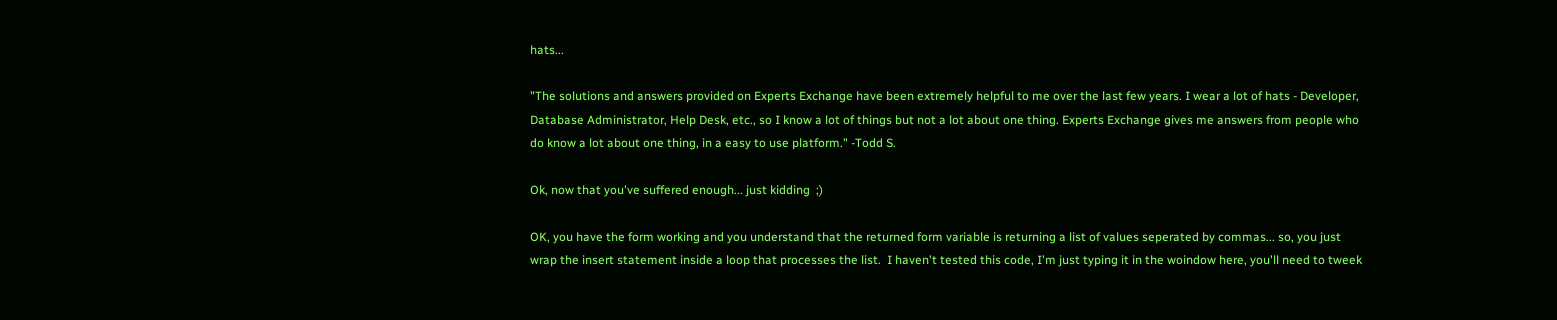hats...

"The solutions and answers provided on Experts Exchange have been extremely helpful to me over the last few years. I wear a lot of hats - Developer, Database Administrator, Help Desk, etc., so I know a lot of things but not a lot about one thing. Experts Exchange gives me answers from people who do know a lot about one thing, in a easy to use platform." -Todd S.

Ok, now that you've suffered enough... just kidding  ;)

OK, you have the form working and you understand that the returned form variable is returning a list of values seperated by commas... so, you just wrap the insert statement inside a loop that processes the list.  I haven't tested this code, I'm just typing it in the woindow here, you'll need to tweek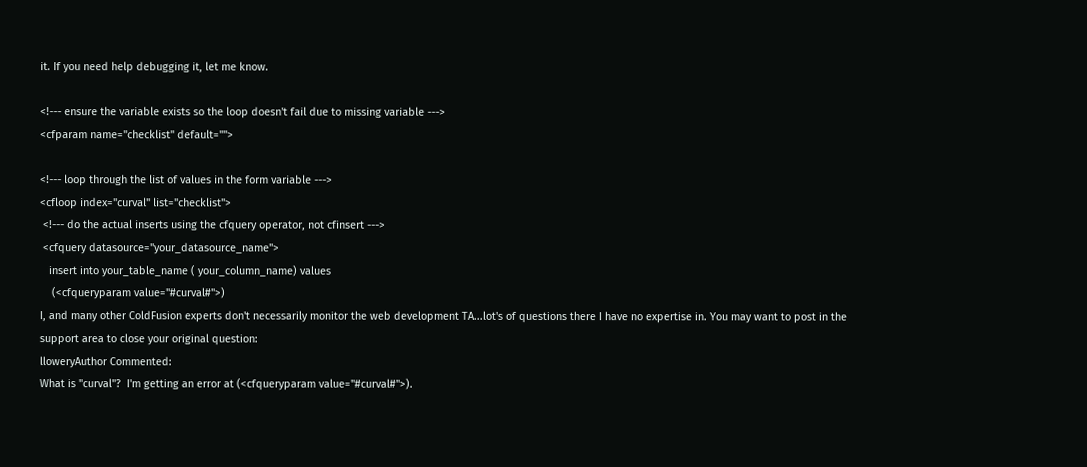it. If you need help debugging it, let me know.

<!--- ensure the variable exists so the loop doesn't fail due to missing variable --->
<cfparam name="checklist" default="">

<!--- loop through the list of values in the form variable --->
<cfloop index="curval" list="checklist">
 <!--- do the actual inserts using the cfquery operator, not cfinsert --->
 <cfquery datasource="your_datasource_name">
   insert into your_table_name ( your_column_name) values
    (<cfqueryparam value="#curval#">)
I, and many other ColdFusion experts don't necessarily monitor the web development TA...lot's of questions there I have no expertise in. You may want to post in the support area to close your original question:
lloweryAuthor Commented:
What is "curval"?  I'm getting an error at (<cfqueryparam value="#curval#">).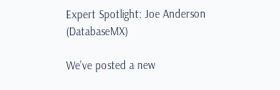Expert Spotlight: Joe Anderson (DatabaseMX)

We’ve posted a new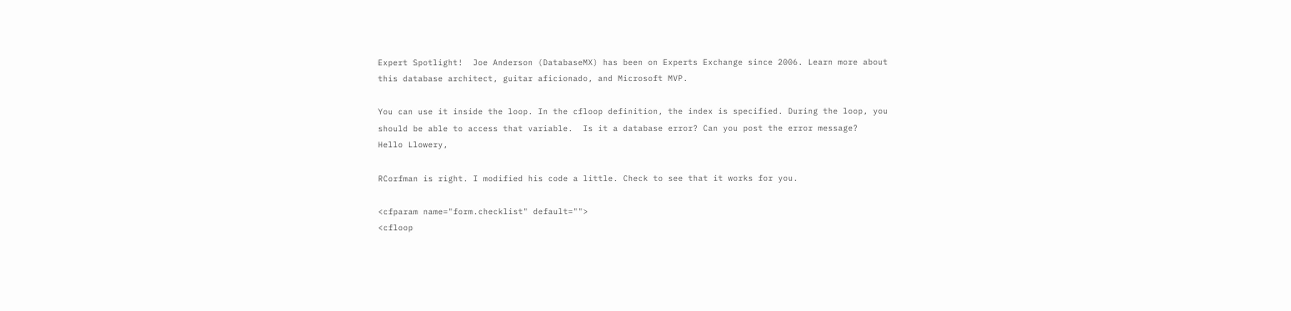Expert Spotlight!  Joe Anderson (DatabaseMX) has been on Experts Exchange since 2006. Learn more about this database architect, guitar aficionado, and Microsoft MVP.

You can use it inside the loop. In the cfloop definition, the index is specified. During the loop, you should be able to access that variable.  Is it a database error? Can you post the error message?
Hello Llowery,

RCorfman is right. I modified his code a little. Check to see that it works for you.

<cfparam name="form.checklist" default="">
<cfloop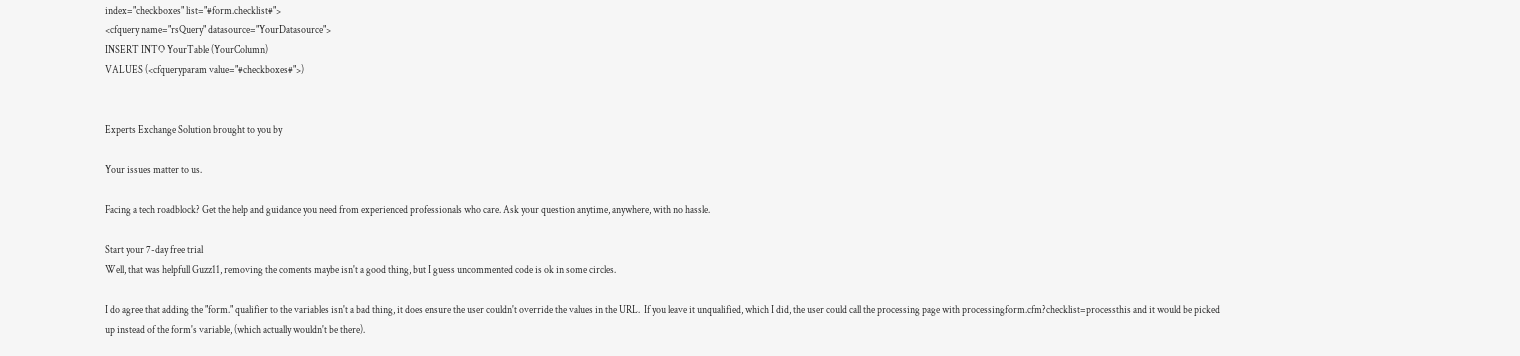index="checkboxes" list="#form.checklist#">
<cfquery name="rsQuery" datasource="YourDatasource">
INSERT INTO YourTable (YourColumn)
VALUES (<cfqueryparam value="#checkboxes#">)


Experts Exchange Solution brought to you by

Your issues matter to us.

Facing a tech roadblock? Get the help and guidance you need from experienced professionals who care. Ask your question anytime, anywhere, with no hassle.

Start your 7-day free trial
Well, that was helpfull Guzz11, removing the coments maybe isn't a good thing, but I guess uncommented code is ok in some circles.

I do agree that adding the "form." qualifier to the variables isn't a bad thing, it does ensure the user couldn't override the values in the URL.  If you leave it unqualified, which I did, the user could call the processing page with processingform.cfm?checklist=processthis and it would be picked up instead of the form's variable, (which actually wouldn't be there).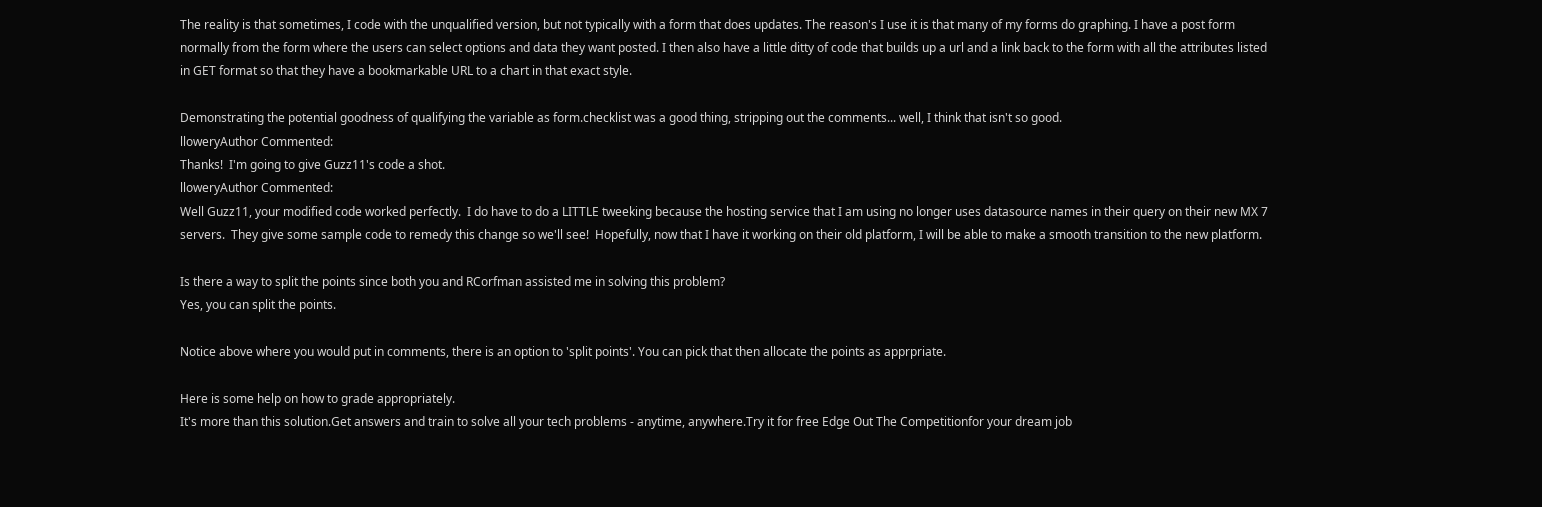The reality is that sometimes, I code with the unqualified version, but not typically with a form that does updates. The reason's I use it is that many of my forms do graphing. I have a post form normally from the form where the users can select options and data they want posted. I then also have a little ditty of code that builds up a url and a link back to the form with all the attributes listed in GET format so that they have a bookmarkable URL to a chart in that exact style.

Demonstrating the potential goodness of qualifying the variable as form.checklist was a good thing, stripping out the comments... well, I think that isn't so good.
lloweryAuthor Commented:
Thanks!  I'm going to give Guzz11's code a shot.
lloweryAuthor Commented:
Well Guzz11, your modified code worked perfectly.  I do have to do a LITTLE tweeking because the hosting service that I am using no longer uses datasource names in their query on their new MX 7 servers.  They give some sample code to remedy this change so we'll see!  Hopefully, now that I have it working on their old platform, I will be able to make a smooth transition to the new platform.

Is there a way to split the points since both you and RCorfman assisted me in solving this problem?
Yes, you can split the points.

Notice above where you would put in comments, there is an option to 'split points'. You can pick that then allocate the points as apprpriate.

Here is some help on how to grade appropriately.
It's more than this solution.Get answers and train to solve all your tech problems - anytime, anywhere.Try it for free Edge Out The Competitionfor your dream job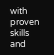with proven skills and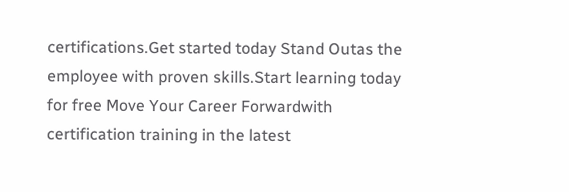certifications.Get started today Stand Outas the employee with proven skills.Start learning today for free Move Your Career Forwardwith certification training in the latest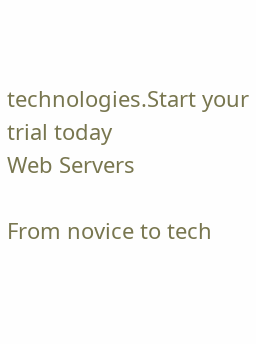technologies.Start your trial today
Web Servers

From novice to tech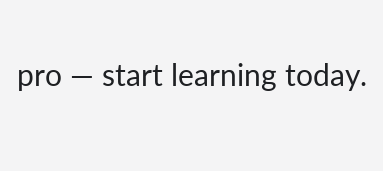pro — start learning today.